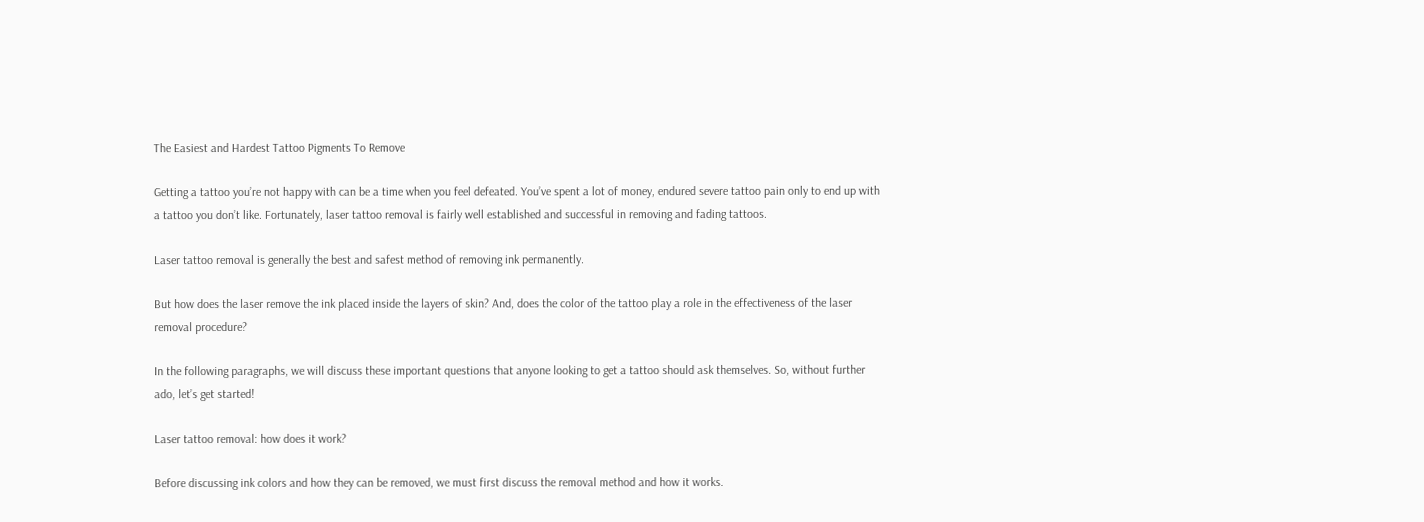The Easiest and Hardest Tattoo Pigments To Remove

Getting a tattoo you’re not happy with can be a time when you feel defeated. You’ve spent a lot of money, endured severe tattoo pain only to end up with a tattoo you don’t like. Fortunately, laser tattoo removal is fairly well established and successful in removing and fading tattoos.

Laser tattoo removal is generally the best and safest method of removing ink permanently.

But how does the laser remove the ink placed inside the layers of skin? And, does the color of the tattoo play a role in the effectiveness of the laser removal procedure?

In the following paragraphs, we will discuss these important questions that anyone looking to get a tattoo should ask themselves. So, without further ado, let’s get started!

Laser tattoo removal: how does it work?

Before discussing ink colors and how they can be removed, we must first discuss the removal method and how it works.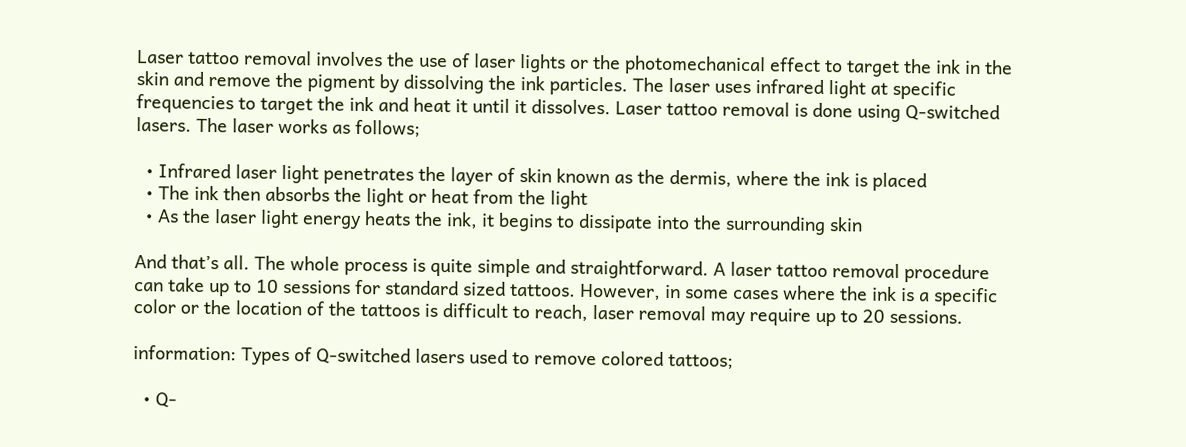Laser tattoo removal involves the use of laser lights or the photomechanical effect to target the ink in the skin and remove the pigment by dissolving the ink particles. The laser uses infrared light at specific frequencies to target the ink and heat it until it dissolves. Laser tattoo removal is done using Q-switched lasers. The laser works as follows;

  • Infrared laser light penetrates the layer of skin known as the dermis, where the ink is placed
  • The ink then absorbs the light or heat from the light
  • As the laser light energy heats the ink, it begins to dissipate into the surrounding skin

And that’s all. The whole process is quite simple and straightforward. A laser tattoo removal procedure can take up to 10 sessions for standard sized tattoos. However, in some cases where the ink is a specific color or the location of the tattoos is difficult to reach, laser removal may require up to 20 sessions.

information: Types of Q-switched lasers used to remove colored tattoos;

  • Q-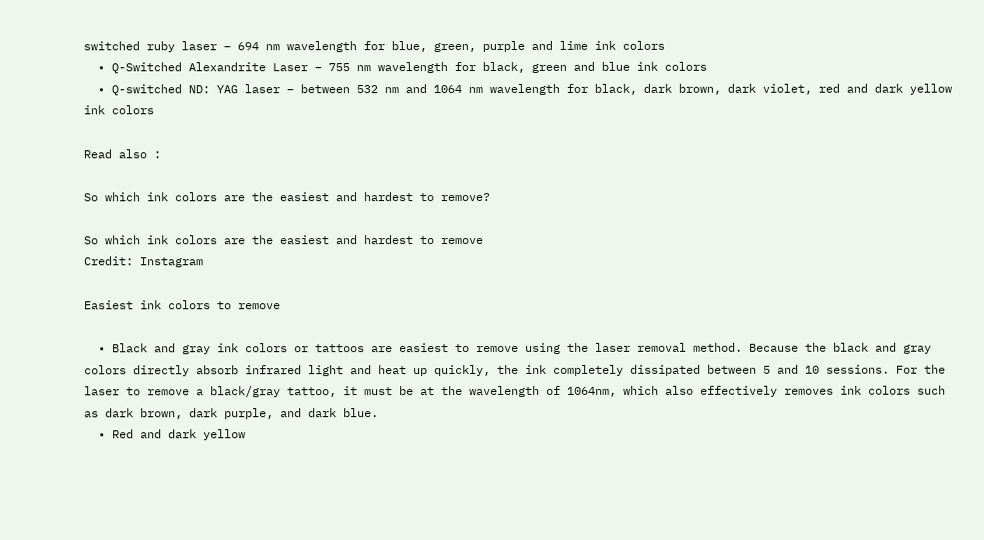switched ruby laser – 694 nm wavelength for blue, green, purple and lime ink colors
  • Q-Switched Alexandrite Laser – 755 nm wavelength for black, green and blue ink colors
  • Q-switched ND: YAG laser – between 532 nm and 1064 nm wavelength for black, dark brown, dark violet, red and dark yellow ink colors

Read also :

So which ink colors are the easiest and hardest to remove?

So which ink colors are the easiest and hardest to remove
Credit: Instagram

Easiest ink colors to remove

  • Black and gray ink colors or tattoos are easiest to remove using the laser removal method. Because the black and gray colors directly absorb infrared light and heat up quickly, the ink completely dissipated between 5 and 10 sessions. For the laser to remove a black/gray tattoo, it must be at the wavelength of 1064nm, which also effectively removes ink colors such as dark brown, dark purple, and dark blue.
  • Red and dark yellow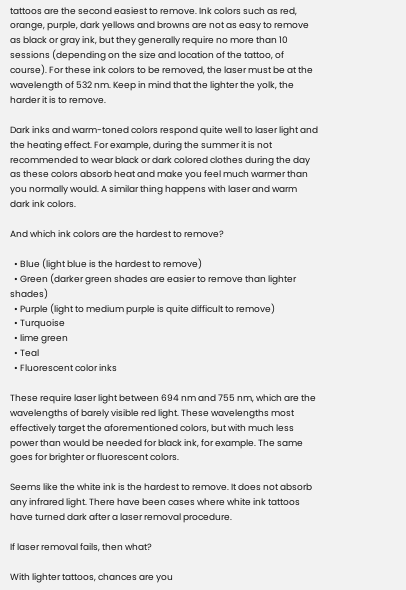tattoos are the second easiest to remove. Ink colors such as red, orange, purple, dark yellows and browns are not as easy to remove as black or gray ink, but they generally require no more than 10 sessions (depending on the size and location of the tattoo, of course). For these ink colors to be removed, the laser must be at the wavelength of 532 nm. Keep in mind that the lighter the yolk, the harder it is to remove.

Dark inks and warm-toned colors respond quite well to laser light and the heating effect. For example, during the summer it is not recommended to wear black or dark colored clothes during the day as these colors absorb heat and make you feel much warmer than you normally would. A similar thing happens with laser and warm dark ink colors.

And which ink colors are the hardest to remove?

  • Blue (light blue is the hardest to remove)
  • Green (darker green shades are easier to remove than lighter shades)
  • Purple (light to medium purple is quite difficult to remove)
  • Turquoise
  • lime green
  • Teal
  • Fluorescent color inks

These require laser light between 694 nm and 755 nm, which are the wavelengths of barely visible red light. These wavelengths most effectively target the aforementioned colors, but with much less power than would be needed for black ink, for example. The same goes for brighter or fluorescent colors.

Seems like the white ink is the hardest to remove. It does not absorb any infrared light. There have been cases where white ink tattoos have turned dark after a laser removal procedure.

If laser removal fails, then what?

With lighter tattoos, chances are you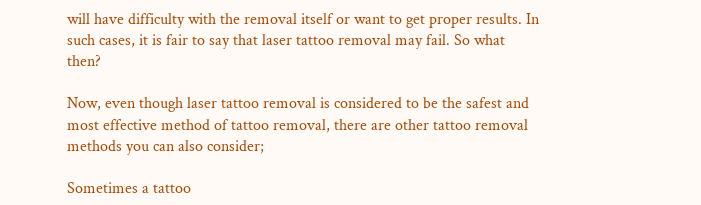will have difficulty with the removal itself or want to get proper results. In such cases, it is fair to say that laser tattoo removal may fail. So what then?

Now, even though laser tattoo removal is considered to be the safest and most effective method of tattoo removal, there are other tattoo removal methods you can also consider;

Sometimes a tattoo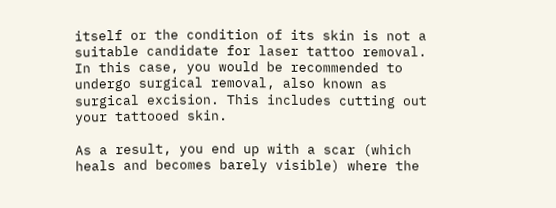itself or the condition of its skin is not a suitable candidate for laser tattoo removal. In this case, you would be recommended to undergo surgical removal, also known as surgical excision. This includes cutting out your tattooed skin.

As a result, you end up with a scar (which heals and becomes barely visible) where the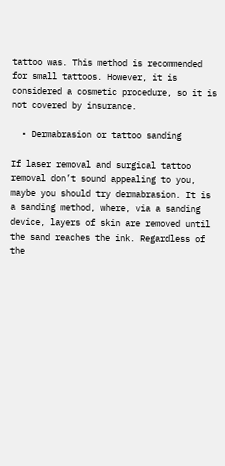tattoo was. This method is recommended for small tattoos. However, it is considered a cosmetic procedure, so it is not covered by insurance.

  • Dermabrasion or tattoo sanding

If laser removal and surgical tattoo removal don’t sound appealing to you, maybe you should try dermabrasion. It is a sanding method, where, via a sanding device, layers of skin are removed until the sand reaches the ink. Regardless of the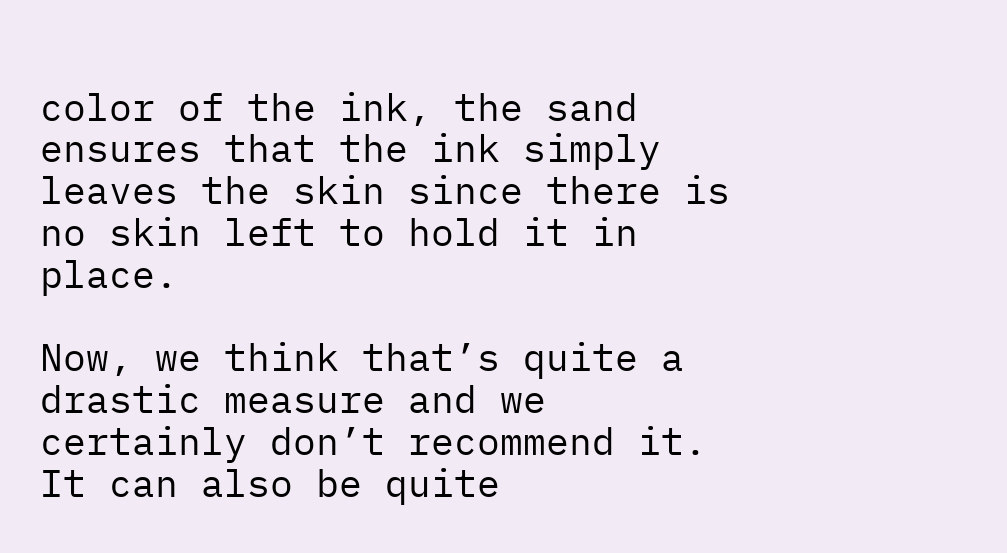color of the ink, the sand ensures that the ink simply leaves the skin since there is no skin left to hold it in place.

Now, we think that’s quite a drastic measure and we certainly don’t recommend it. It can also be quite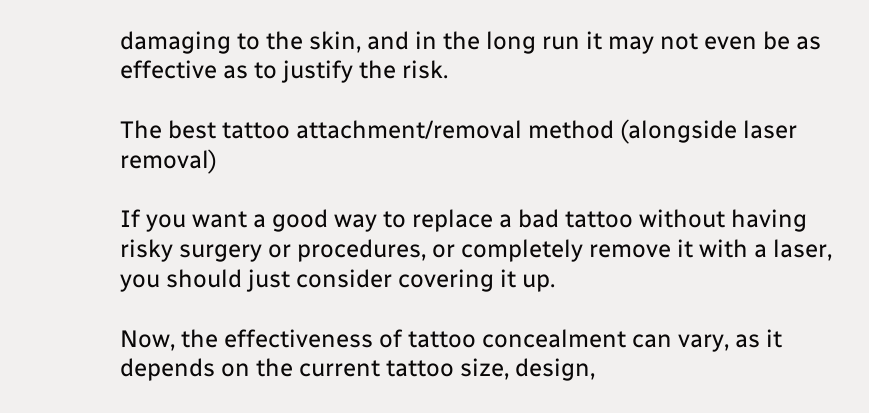damaging to the skin, and in the long run it may not even be as effective as to justify the risk.

The best tattoo attachment/removal method (alongside laser removal)

If you want a good way to replace a bad tattoo without having risky surgery or procedures, or completely remove it with a laser, you should just consider covering it up.

Now, the effectiveness of tattoo concealment can vary, as it depends on the current tattoo size, design,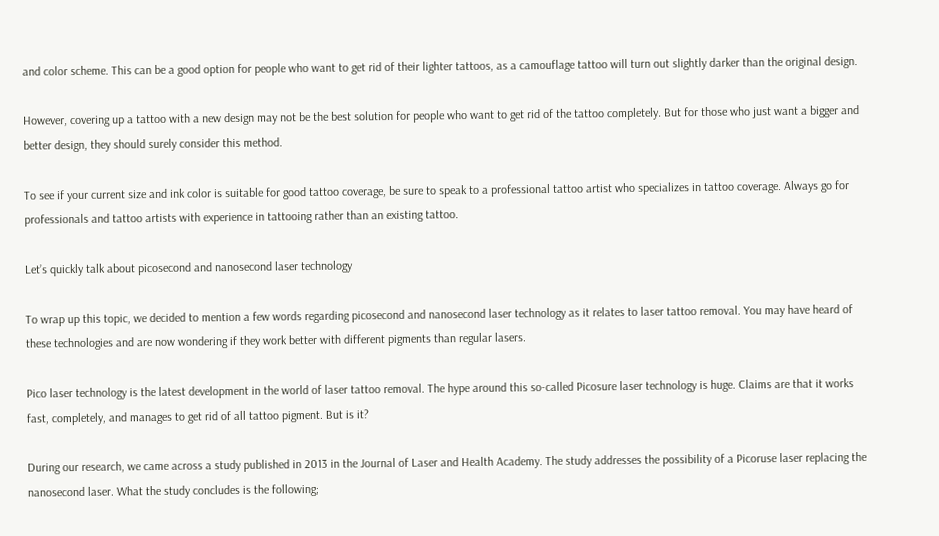and color scheme. This can be a good option for people who want to get rid of their lighter tattoos, as a camouflage tattoo will turn out slightly darker than the original design.

However, covering up a tattoo with a new design may not be the best solution for people who want to get rid of the tattoo completely. But for those who just want a bigger and better design, they should surely consider this method.

To see if your current size and ink color is suitable for good tattoo coverage, be sure to speak to a professional tattoo artist who specializes in tattoo coverage. Always go for professionals and tattoo artists with experience in tattooing rather than an existing tattoo.

Let’s quickly talk about picosecond and nanosecond laser technology

To wrap up this topic, we decided to mention a few words regarding picosecond and nanosecond laser technology as it relates to laser tattoo removal. You may have heard of these technologies and are now wondering if they work better with different pigments than regular lasers.

Pico laser technology is the latest development in the world of laser tattoo removal. The hype around this so-called Picosure laser technology is huge. Claims are that it works fast, completely, and manages to get rid of all tattoo pigment. But is it?

During our research, we came across a study published in 2013 in the Journal of Laser and Health Academy. The study addresses the possibility of a Picoruse laser replacing the nanosecond laser. What the study concludes is the following;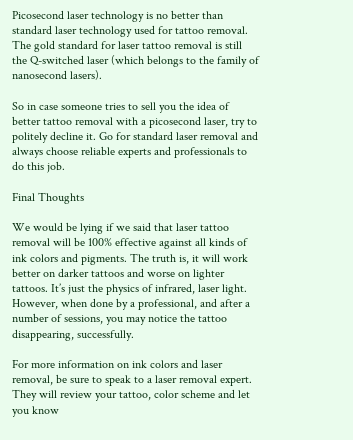Picosecond laser technology is no better than standard laser technology used for tattoo removal. The gold standard for laser tattoo removal is still the Q-switched laser (which belongs to the family of nanosecond lasers).

So in case someone tries to sell you the idea of better tattoo removal with a picosecond laser, try to politely decline it. Go for standard laser removal and always choose reliable experts and professionals to do this job.

Final Thoughts

We would be lying if we said that laser tattoo removal will be 100% effective against all kinds of ink colors and pigments. The truth is, it will work better on darker tattoos and worse on lighter tattoos. It’s just the physics of infrared, laser light. However, when done by a professional, and after a number of sessions, you may notice the tattoo disappearing, successfully.

For more information on ink colors and laser removal, be sure to speak to a laser removal expert. They will review your tattoo, color scheme and let you know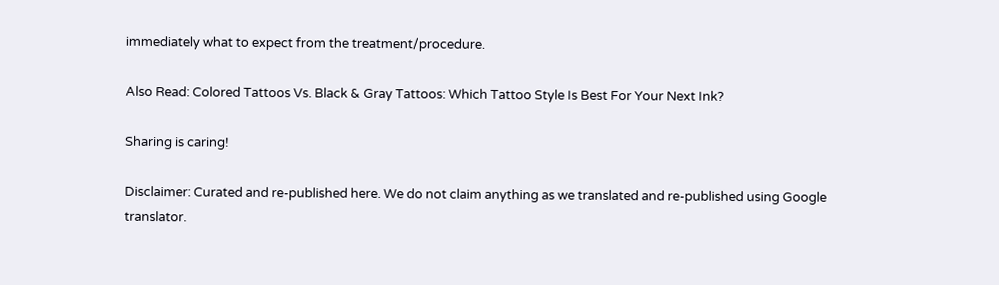immediately what to expect from the treatment/procedure.

Also Read: Colored Tattoos Vs. Black & Gray Tattoos: Which Tattoo Style Is Best For Your Next Ink?

Sharing is caring!

Disclaimer: Curated and re-published here. We do not claim anything as we translated and re-published using Google translator.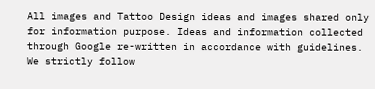All images and Tattoo Design ideas and images shared only for information purpose. Ideas and information collected through Google re-written in accordance with guidelines. We strictly follow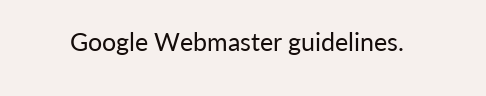Google Webmaster guidelines.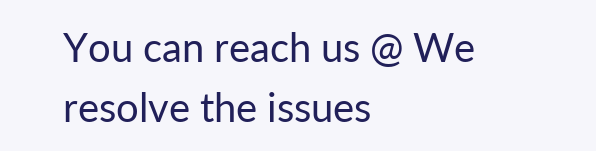You can reach us @ We resolve the issues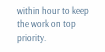within hour to keep the work on top priority.